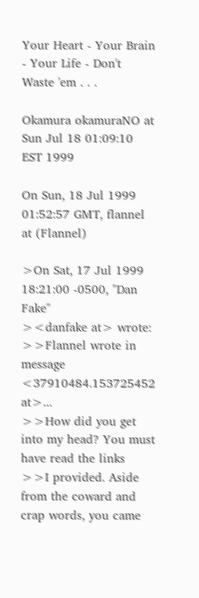Your Heart - Your Brain - Your Life - Don't Waste 'em . . .

Okamura okamuraNO at
Sun Jul 18 01:09:10 EST 1999

On Sun, 18 Jul 1999 01:52:57 GMT, flannel at (Flannel)

>On Sat, 17 Jul 1999 18:21:00 -0500, "Dan Fake"
><danfake at> wrote:
>>Flannel wrote in message <37910484.153725452 at>...
>>How did you get into my head? You must have read the links
>>I provided. Aside from the coward and crap words, you came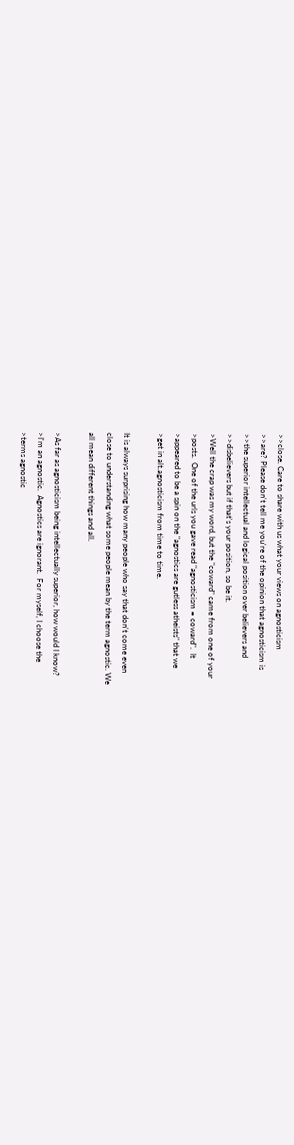>>close. Care to share with us what your views on agnosticism
>>are? Please don't tell me you're of the opinion that agnosticism is
>>the superior intellectual and logical position over believers and
>>disbelievers but if that's your position, so be it.
>Well the crap was my word, but the "coward" came from one of your
>posts.  One of the urls you gave read "agnosticism = coward".  It
>appeared to be a spin on the "agnostics are gutless atheists" that we
>get in alt.agnosticism from time to time.

It is always surprising how many people who say that don't come even
close to understanding what some people mean by the term agnostic. We
all mean different things and all.

>As far as agnosticism being intellectually superior, how would I know?
>I'm an agnostic.  Agnostics are ignorant.  For myself, I choose the
>terms agnostic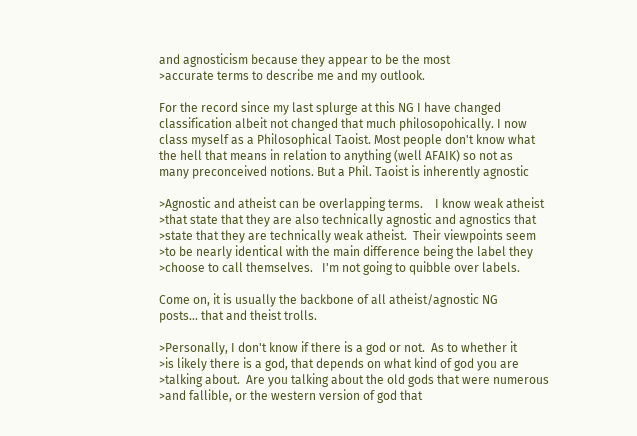and agnosticism because they appear to be the most
>accurate terms to describe me and my outlook.

For the record since my last splurge at this NG I have changed
classification albeit not changed that much philosopohically. I now
class myself as a Philosophical Taoist. Most people don't know what
the hell that means in relation to anything (well AFAIK) so not as
many preconceived notions. But a Phil. Taoist is inherently agnostic

>Agnostic and atheist can be overlapping terms.    I know weak atheist
>that state that they are also technically agnostic and agnostics that
>state that they are technically weak atheist.  Their viewpoints seem
>to be nearly identical with the main difference being the label they
>choose to call themselves.   I'm not going to quibble over labels.

Come on, it is usually the backbone of all atheist/agnostic NG
posts... that and theist trolls.

>Personally, I don't know if there is a god or not.  As to whether it
>is likely there is a god, that depends on what kind of god you are
>talking about.  Are you talking about the old gods that were numerous
>and fallible, or the western version of god that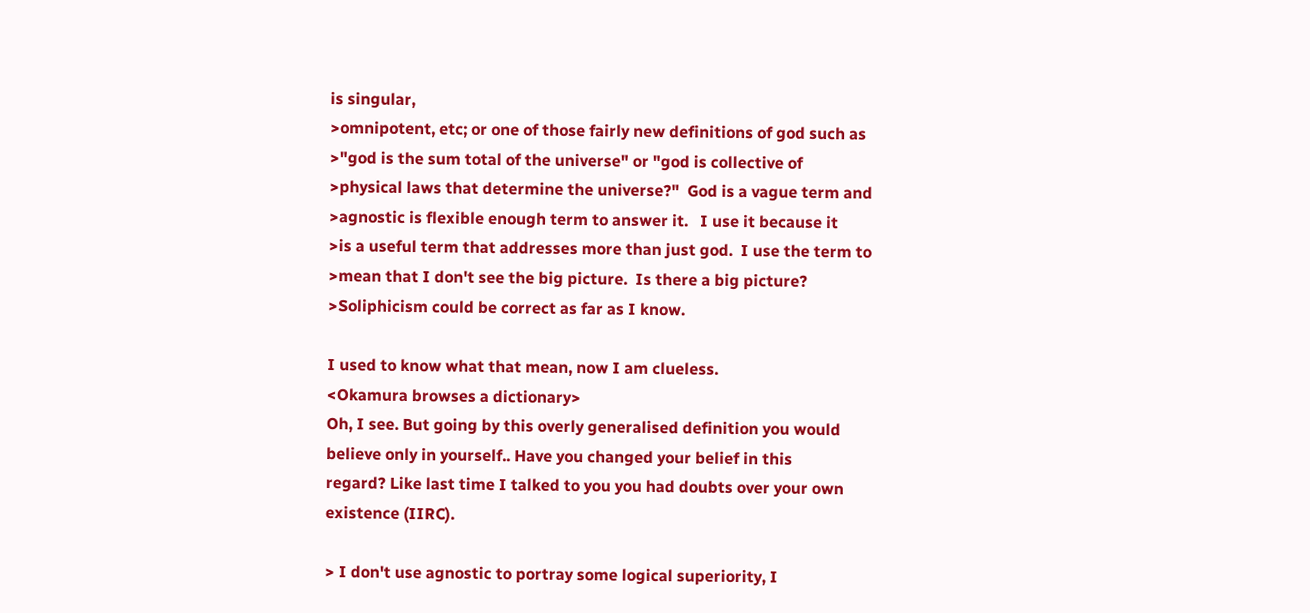is singular,
>omnipotent, etc; or one of those fairly new definitions of god such as
>"god is the sum total of the universe" or "god is collective of
>physical laws that determine the universe?"  God is a vague term and
>agnostic is flexible enough term to answer it.   I use it because it
>is a useful term that addresses more than just god.  I use the term to
>mean that I don't see the big picture.  Is there a big picture?
>Soliphicism could be correct as far as I know.

I used to know what that mean, now I am clueless.
<Okamura browses a dictionary>
Oh, I see. But going by this overly generalised definition you would
believe only in yourself.. Have you changed your belief in this
regard? Like last time I talked to you you had doubts over your own
existence (IIRC).

> I don't use agnostic to portray some logical superiority, I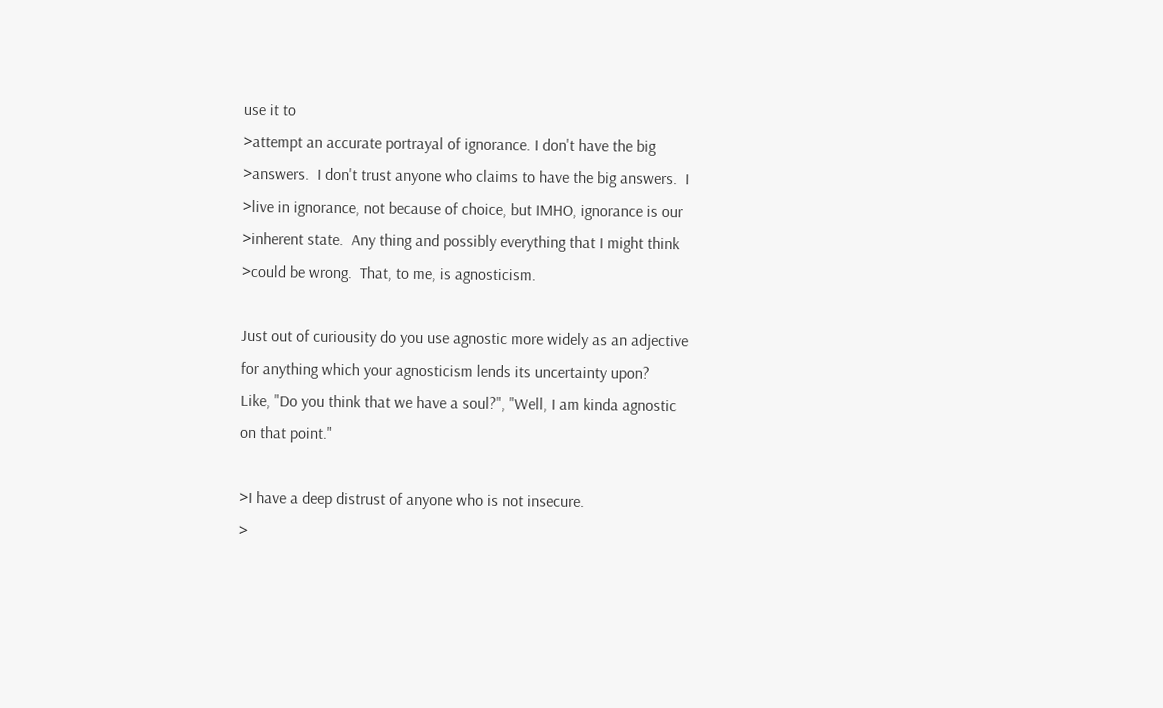use it to
>attempt an accurate portrayal of ignorance. I don't have the big
>answers.  I don't trust anyone who claims to have the big answers.  I
>live in ignorance, not because of choice, but IMHO, ignorance is our
>inherent state.  Any thing and possibly everything that I might think
>could be wrong.  That, to me, is agnosticism.

Just out of curiousity do you use agnostic more widely as an adjective
for anything which your agnosticism lends its uncertainty upon?
Like, "Do you think that we have a soul?", "Well, I am kinda agnostic
on that point."

>I have a deep distrust of anyone who is not insecure.
>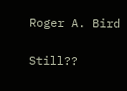Roger A. Bird

Still??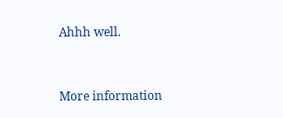Ahhh well.


More information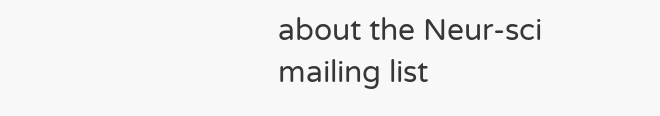about the Neur-sci mailing list